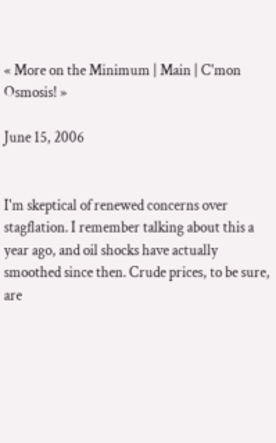« More on the Minimum | Main | C'mon Osmosis! »

June 15, 2006


I'm skeptical of renewed concerns over stagflation. I remember talking about this a year ago, and oil shocks have actually smoothed since then. Crude prices, to be sure, are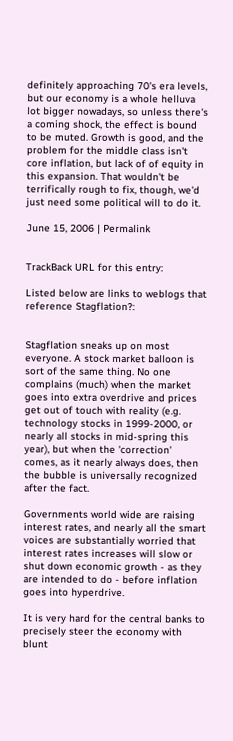definitely approaching 70's era levels, but our economy is a whole helluva lot bigger nowadays, so unless there's a coming shock, the effect is bound to be muted. Growth is good, and the problem for the middle class isn't core inflation, but lack of of equity in this expansion. That wouldn't be terrifically rough to fix, though, we'd just need some political will to do it.

June 15, 2006 | Permalink


TrackBack URL for this entry:

Listed below are links to weblogs that reference Stagflation?:


Stagflation sneaks up on most everyone. A stock market balloon is sort of the same thing. No one complains (much) when the market goes into extra overdrive and prices get out of touch with reality (e.g. technology stocks in 1999-2000, or nearly all stocks in mid-spring this year), but when the 'correction' comes, as it nearly always does, then the bubble is universally recognized after the fact.

Governments world wide are raising interest rates, and nearly all the smart voices are substantially worried that interest rates increases will slow or shut down economic growth - as they are intended to do - before inflation goes into hyperdrive.

It is very hard for the central banks to precisely steer the economy with blunt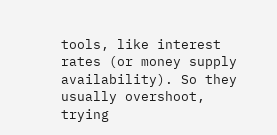tools, like interest rates (or money supply availability). So they usually overshoot, trying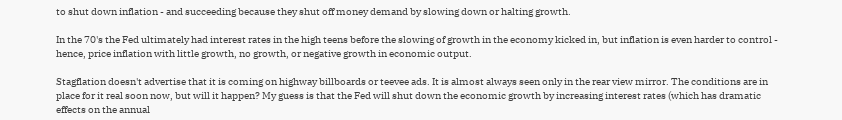to shut down inflation - and succeeding because they shut off money demand by slowing down or halting growth.

In the 70's the Fed ultimately had interest rates in the high teens before the slowing of growth in the economy kicked in, but inflation is even harder to control - hence, price inflation with little growth, no growth, or negative growth in economic output.

Stagflation doesn't advertise that it is coming on highway billboards or teevee ads. It is almost always seen only in the rear view mirror. The conditions are in place for it real soon now, but will it happen? My guess is that the Fed will shut down the economic growth by increasing interest rates (which has dramatic effects on the annual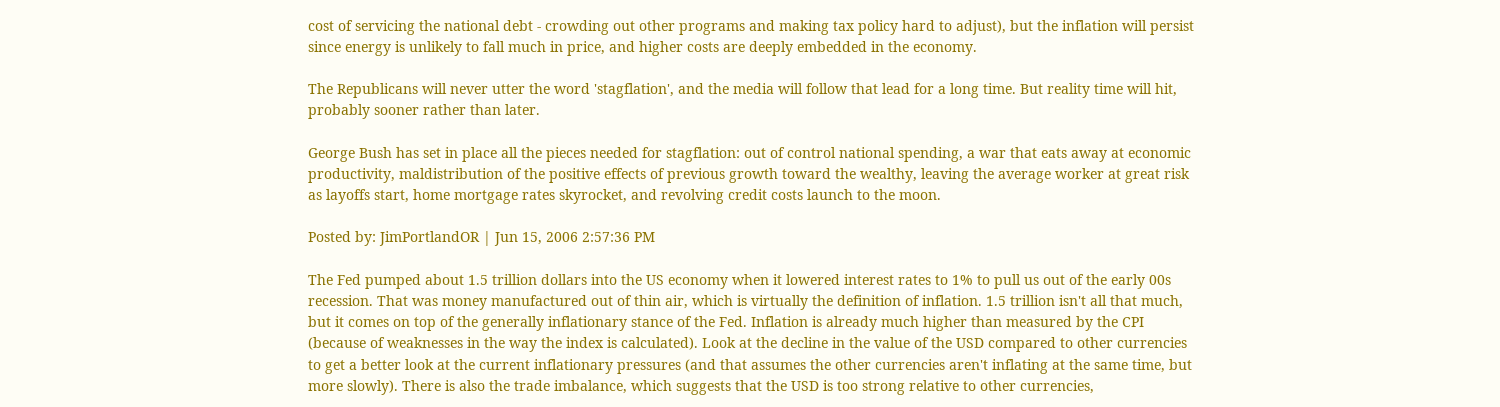cost of servicing the national debt - crowding out other programs and making tax policy hard to adjust), but the inflation will persist since energy is unlikely to fall much in price, and higher costs are deeply embedded in the economy.

The Republicans will never utter the word 'stagflation', and the media will follow that lead for a long time. But reality time will hit, probably sooner rather than later.

George Bush has set in place all the pieces needed for stagflation: out of control national spending, a war that eats away at economic productivity, maldistribution of the positive effects of previous growth toward the wealthy, leaving the average worker at great risk as layoffs start, home mortgage rates skyrocket, and revolving credit costs launch to the moon.

Posted by: JimPortlandOR | Jun 15, 2006 2:57:36 PM

The Fed pumped about 1.5 trillion dollars into the US economy when it lowered interest rates to 1% to pull us out of the early 00s recession. That was money manufactured out of thin air, which is virtually the definition of inflation. 1.5 trillion isn't all that much, but it comes on top of the generally inflationary stance of the Fed. Inflation is already much higher than measured by the CPI (because of weaknesses in the way the index is calculated). Look at the decline in the value of the USD compared to other currencies to get a better look at the current inflationary pressures (and that assumes the other currencies aren't inflating at the same time, but more slowly). There is also the trade imbalance, which suggests that the USD is too strong relative to other currencies,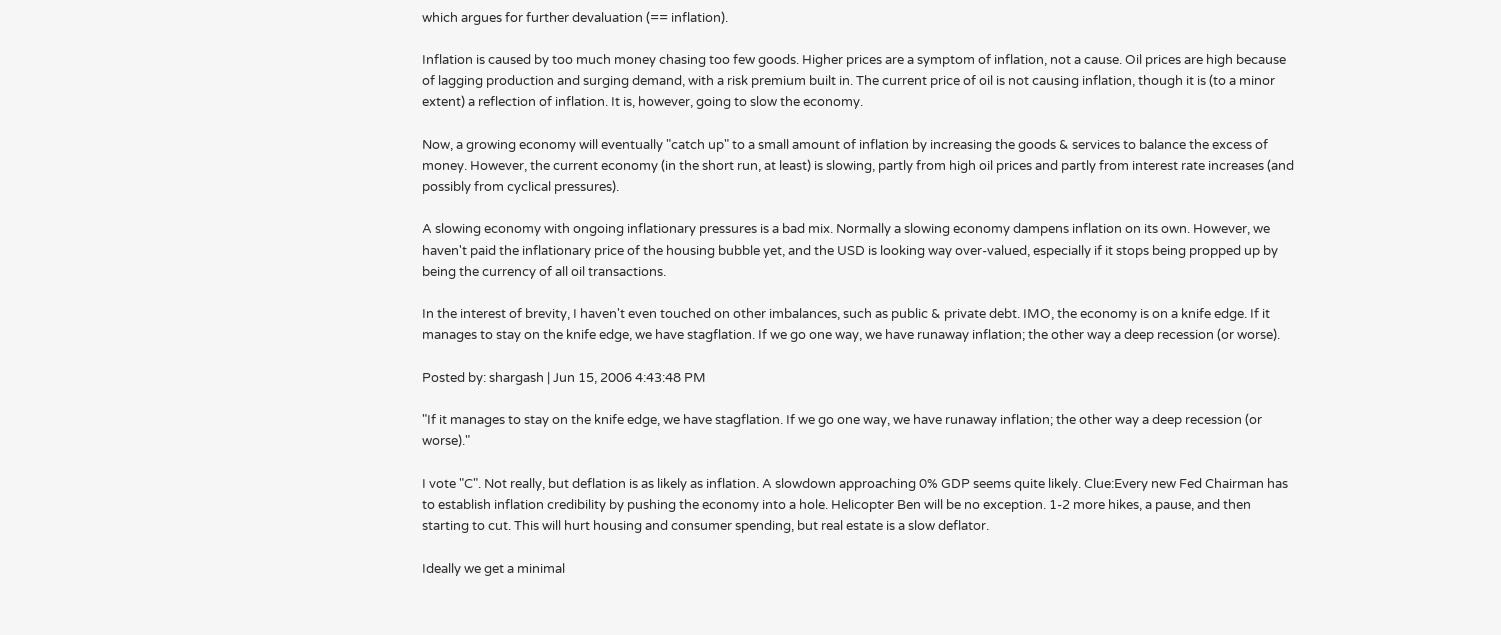which argues for further devaluation (== inflation).

Inflation is caused by too much money chasing too few goods. Higher prices are a symptom of inflation, not a cause. Oil prices are high because of lagging production and surging demand, with a risk premium built in. The current price of oil is not causing inflation, though it is (to a minor extent) a reflection of inflation. It is, however, going to slow the economy.

Now, a growing economy will eventually "catch up" to a small amount of inflation by increasing the goods & services to balance the excess of money. However, the current economy (in the short run, at least) is slowing, partly from high oil prices and partly from interest rate increases (and possibly from cyclical pressures).

A slowing economy with ongoing inflationary pressures is a bad mix. Normally a slowing economy dampens inflation on its own. However, we haven't paid the inflationary price of the housing bubble yet, and the USD is looking way over-valued, especially if it stops being propped up by being the currency of all oil transactions.

In the interest of brevity, I haven't even touched on other imbalances, such as public & private debt. IMO, the economy is on a knife edge. If it manages to stay on the knife edge, we have stagflation. If we go one way, we have runaway inflation; the other way a deep recession (or worse).

Posted by: shargash | Jun 15, 2006 4:43:48 PM

"If it manages to stay on the knife edge, we have stagflation. If we go one way, we have runaway inflation; the other way a deep recession (or worse)."

I vote "C". Not really, but deflation is as likely as inflation. A slowdown approaching 0% GDP seems quite likely. Clue:Every new Fed Chairman has to establish inflation credibility by pushing the economy into a hole. Helicopter Ben will be no exception. 1-2 more hikes, a pause, and then starting to cut. This will hurt housing and consumer spending, but real estate is a slow deflator.

Ideally we get a minimal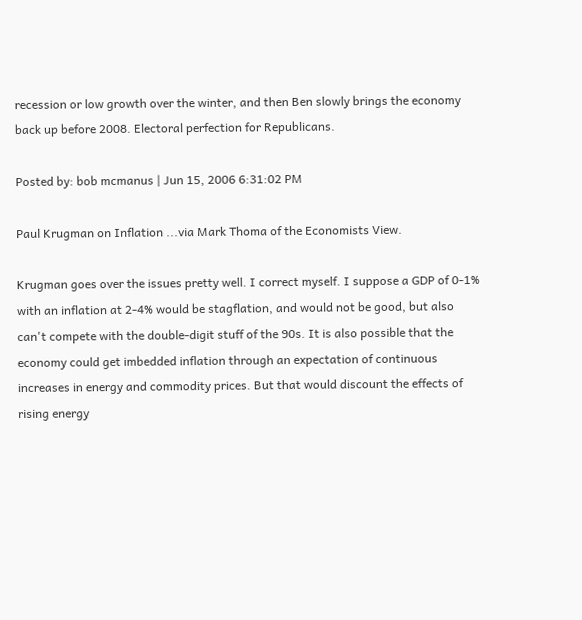recession or low growth over the winter, and then Ben slowly brings the economy back up before 2008. Electoral perfection for Republicans.

Posted by: bob mcmanus | Jun 15, 2006 6:31:02 PM

Paul Krugman on Inflation ...via Mark Thoma of the Economists View.

Krugman goes over the issues pretty well. I correct myself. I suppose a GDP of 0-1% with an inflation at 2-4% would be stagflation, and would not be good, but also can't compete with the double-digit stuff of the 90s. It is also possible that the economy could get imbedded inflation through an expectation of continuous increases in energy and commodity prices. But that would discount the effects of rising energy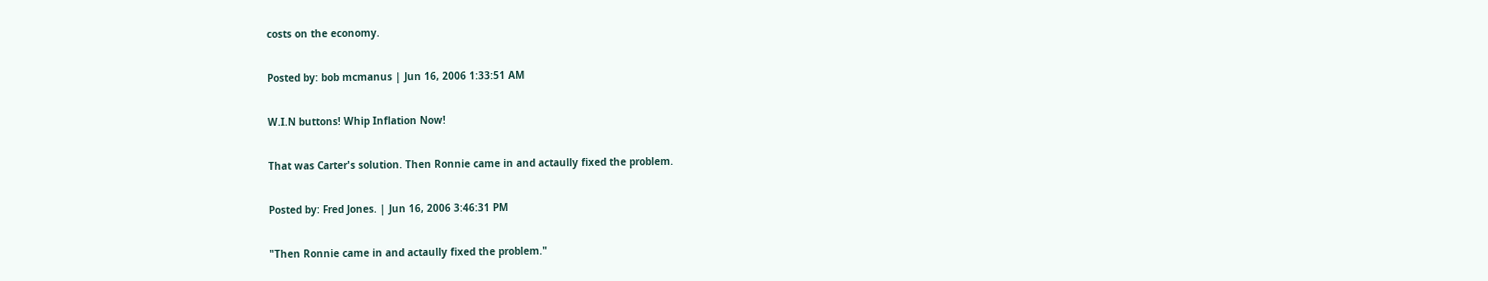costs on the economy.

Posted by: bob mcmanus | Jun 16, 2006 1:33:51 AM

W.I.N buttons! Whip Inflation Now!

That was Carter's solution. Then Ronnie came in and actaully fixed the problem.

Posted by: Fred Jones. | Jun 16, 2006 3:46:31 PM

"Then Ronnie came in and actaully fixed the problem."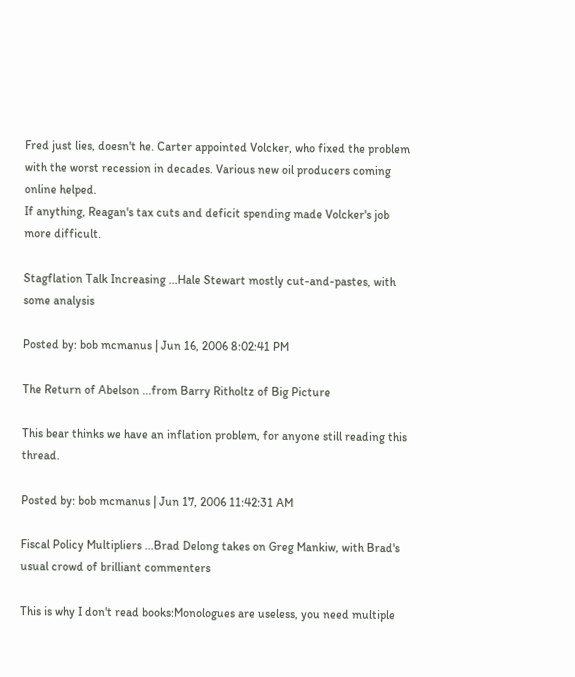Fred just lies, doesn't he. Carter appointed Volcker, who fixed the problem with the worst recession in decades. Various new oil producers coming online helped.
If anything, Reagan's tax cuts and deficit spending made Volcker's job more difficult.

Stagflation Talk Increasing ...Hale Stewart mostly cut-and-pastes, with some analysis

Posted by: bob mcmanus | Jun 16, 2006 8:02:41 PM

The Return of Abelson ...from Barry Ritholtz of Big Picture

This bear thinks we have an inflation problem, for anyone still reading this thread.

Posted by: bob mcmanus | Jun 17, 2006 11:42:31 AM

Fiscal Policy Multipliers ...Brad Delong takes on Greg Mankiw, with Brad's usual crowd of brilliant commenters

This is why I don't read books:Monologues are useless, you need multiple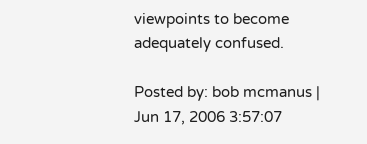viewpoints to become adequately confused.

Posted by: bob mcmanus | Jun 17, 2006 3:57:07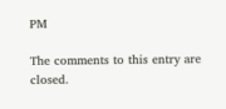PM

The comments to this entry are closed.